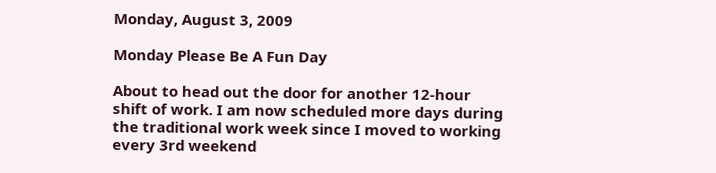Monday, August 3, 2009

Monday Please Be A Fun Day

About to head out the door for another 12-hour shift of work. I am now scheduled more days during the traditional work week since I moved to working every 3rd weekend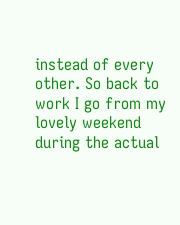instead of every other. So back to work I go from my lovely weekend during the actual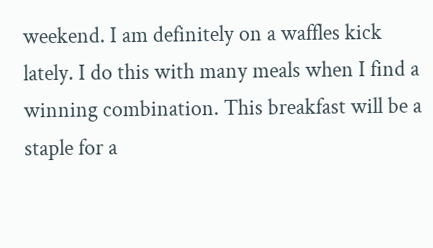weekend. I am definitely on a waffles kick lately. I do this with many meals when I find a winning combination. This breakfast will be a staple for a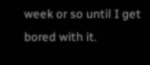week or so until I get bored with it.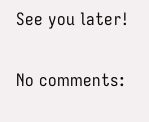See you later!

No comments: